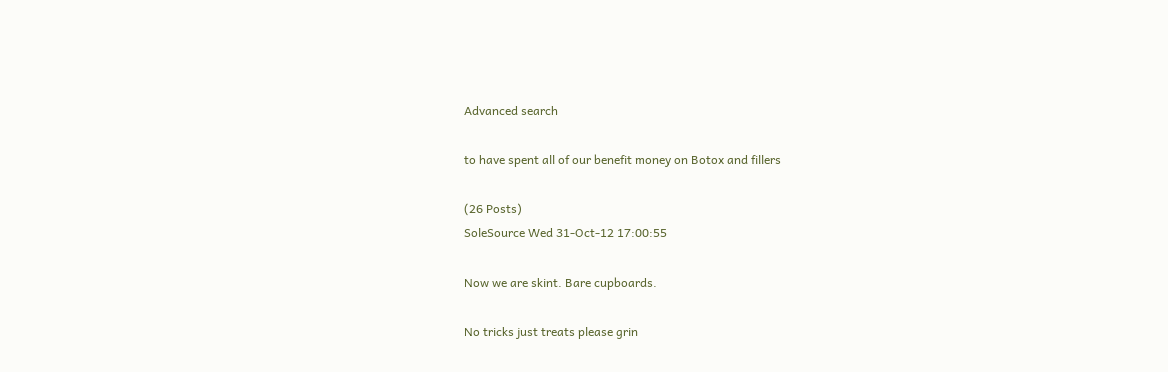Advanced search

to have spent all of our benefit money on Botox and fillers

(26 Posts)
SoleSource Wed 31-Oct-12 17:00:55

Now we are skint. Bare cupboards.

No tricks just treats please grin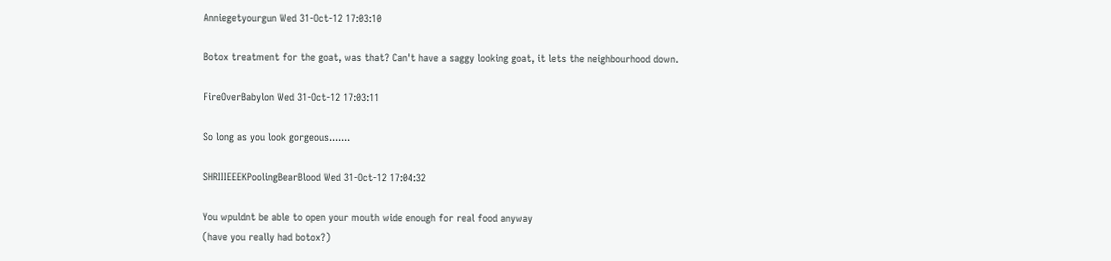Anniegetyourgun Wed 31-Oct-12 17:03:10

Botox treatment for the goat, was that? Can't have a saggy looking goat, it lets the neighbourhood down.

FireOverBabylon Wed 31-Oct-12 17:03:11

So long as you look gorgeous.......

SHRIIIEEEKPoolingBearBlood Wed 31-Oct-12 17:04:32

You wpuldnt be able to open your mouth wide enough for real food anyway
(have you really had botox?)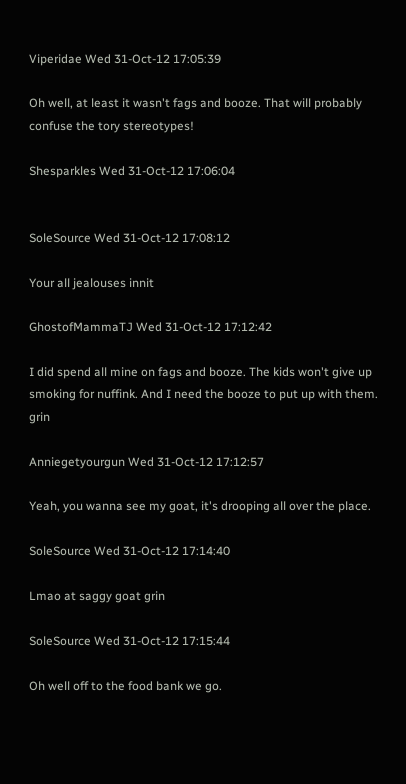Viperidae Wed 31-Oct-12 17:05:39

Oh well, at least it wasn't fags and booze. That will probably confuse the tory stereotypes!

Shesparkles Wed 31-Oct-12 17:06:04


SoleSource Wed 31-Oct-12 17:08:12

Your all jealouses innit

GhostofMammaTJ Wed 31-Oct-12 17:12:42

I did spend all mine on fags and booze. The kids won't give up smoking for nuffink. And I need the booze to put up with them. grin

Anniegetyourgun Wed 31-Oct-12 17:12:57

Yeah, you wanna see my goat, it's drooping all over the place.

SoleSource Wed 31-Oct-12 17:14:40

Lmao at saggy goat grin

SoleSource Wed 31-Oct-12 17:15:44

Oh well off to the food bank we go.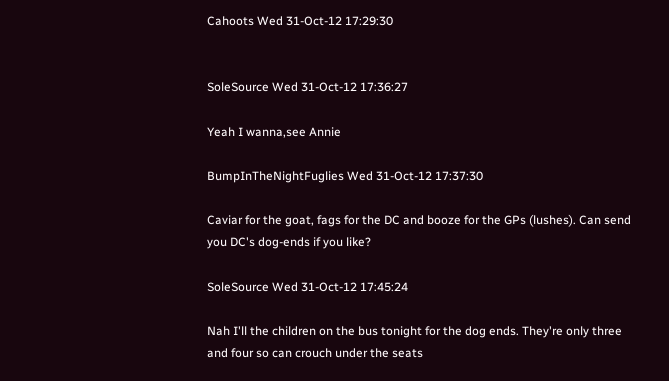Cahoots Wed 31-Oct-12 17:29:30


SoleSource Wed 31-Oct-12 17:36:27

Yeah I wanna,see Annie

BumpInTheNightFuglies Wed 31-Oct-12 17:37:30

Caviar for the goat, fags for the DC and booze for the GPs (lushes). Can send you DC's dog-ends if you like?

SoleSource Wed 31-Oct-12 17:45:24

Nah I'll the children on the bus tonight for the dog ends. They're only three and four so can crouch under the seats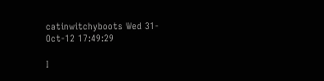catinwitchyboots Wed 31-Oct-12 17:49:29

I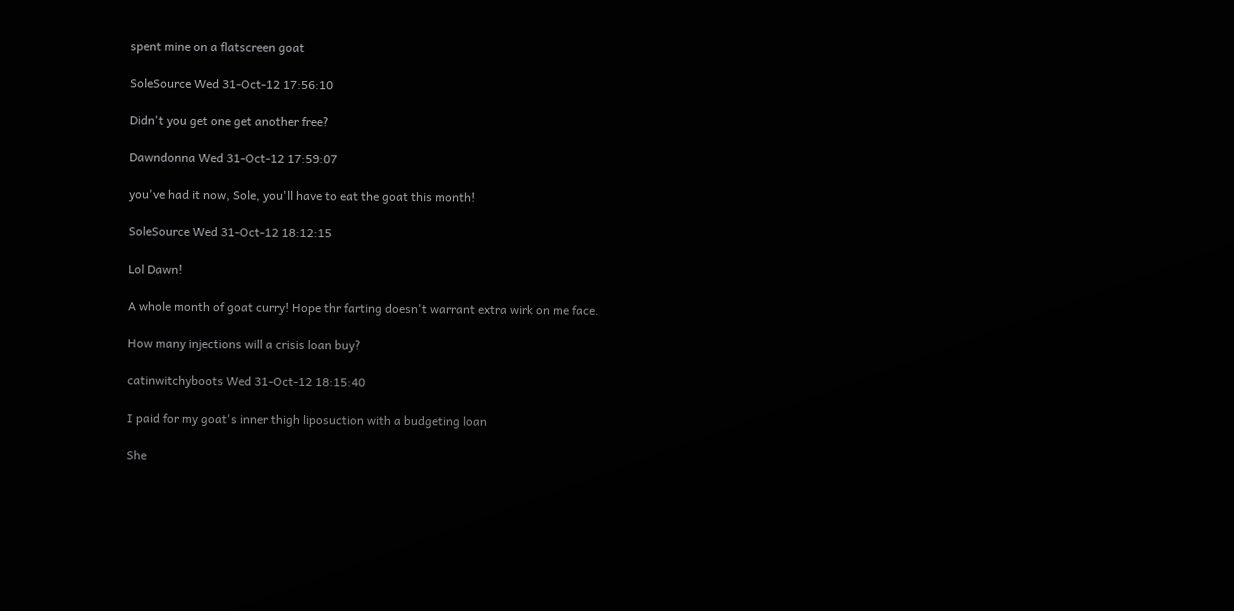spent mine on a flatscreen goat

SoleSource Wed 31-Oct-12 17:56:10

Didn't you get one get another free?

Dawndonna Wed 31-Oct-12 17:59:07

you've had it now, Sole, you'll have to eat the goat this month!

SoleSource Wed 31-Oct-12 18:12:15

Lol Dawn!

A whole month of goat curry! Hope thr farting doesn't warrant extra wirk on me face.

How many injections will a crisis loan buy?

catinwitchyboots Wed 31-Oct-12 18:15:40

I paid for my goat's inner thigh liposuction with a budgeting loan

She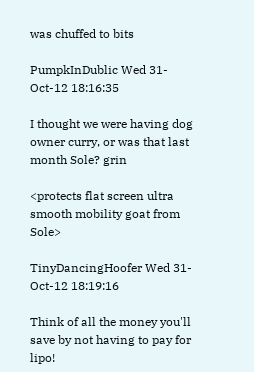was chuffed to bits

PumpkInDublic Wed 31-Oct-12 18:16:35

I thought we were having dog owner curry, or was that last month Sole? grin

<protects flat screen ultra smooth mobility goat from Sole>

TinyDancingHoofer Wed 31-Oct-12 18:19:16

Think of all the money you'll save by not having to pay for lipo!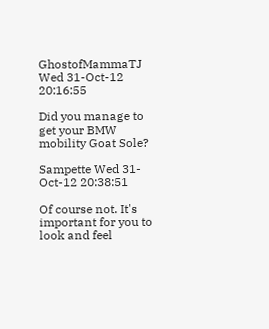GhostofMammaTJ Wed 31-Oct-12 20:16:55

Did you manage to get your BMW mobility Goat Sole?

Sampette Wed 31-Oct-12 20:38:51

Of course not. It's important for you to look and feel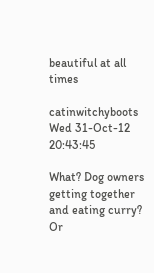beautiful at all times

catinwitchyboots Wed 31-Oct-12 20:43:45

What? Dog owners getting together and eating curry? Or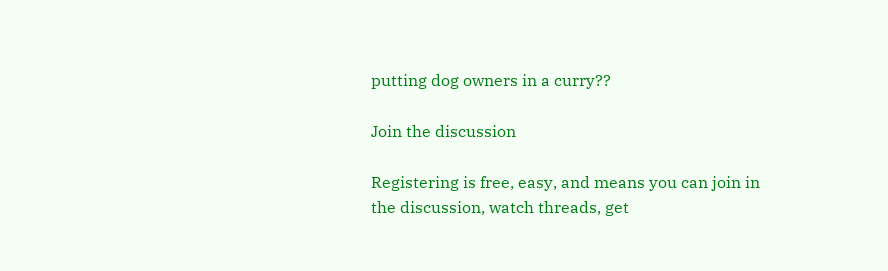putting dog owners in a curry??

Join the discussion

Registering is free, easy, and means you can join in the discussion, watch threads, get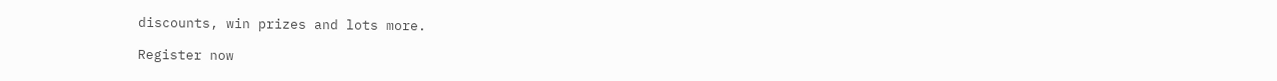discounts, win prizes and lots more.

Register now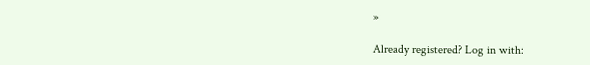»

Already registered? Log in with: